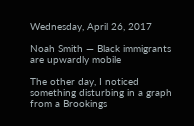Wednesday, April 26, 2017

Noah Smith ― Black immigrants are upwardly mobile

The other day, I noticed something disturbing in a graph from a Brookings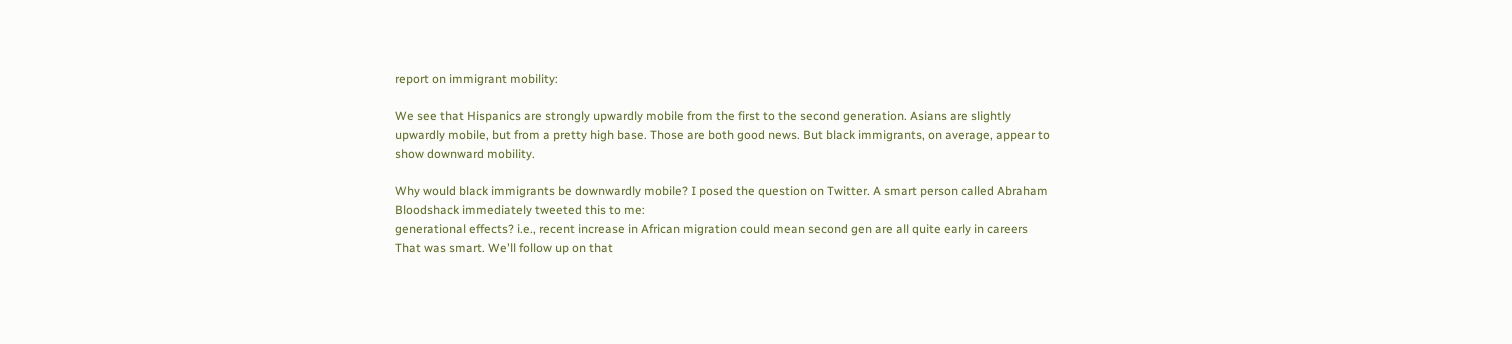report on immigrant mobility:

We see that Hispanics are strongly upwardly mobile from the first to the second generation. Asians are slightly upwardly mobile, but from a pretty high base. Those are both good news. But black immigrants, on average, appear to show downward mobility.

Why would black immigrants be downwardly mobile? I posed the question on Twitter. A smart person called Abraham Bloodshack immediately tweeted this to me:
generational effects? i.e., recent increase in African migration could mean second gen are all quite early in careers
That was smart. We'll follow up on that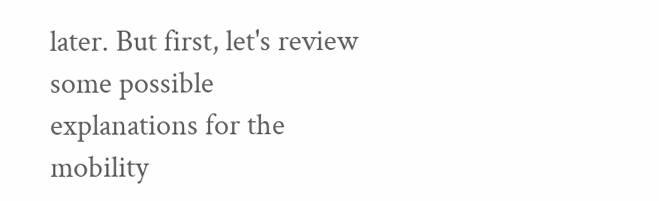later. But first, let's review some possible explanations for the mobility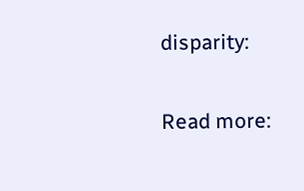disparity:

Read more: